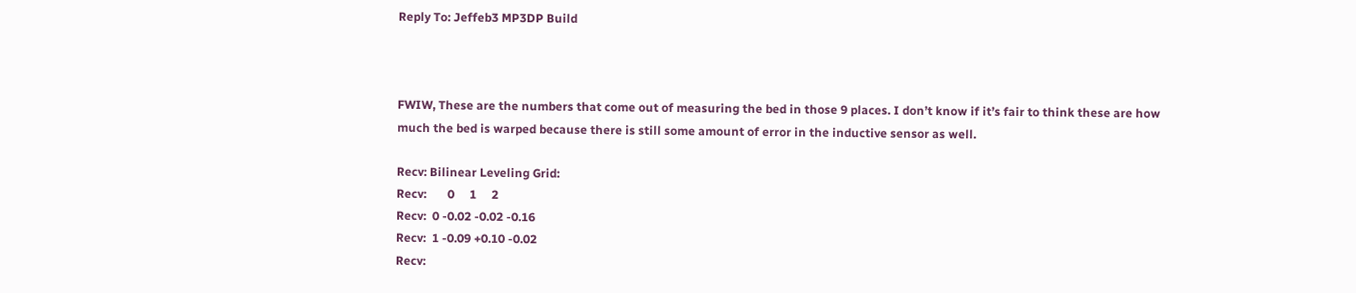Reply To: Jeffeb3 MP3DP Build



FWIW, These are the numbers that come out of measuring the bed in those 9 places. I don’t know if it’s fair to think these are how much the bed is warped because there is still some amount of error in the inductive sensor as well.

Recv: Bilinear Leveling Grid:
Recv:       0     1     2
Recv:  0 -0.02 -0.02 -0.16
Recv:  1 -0.09 +0.10 -0.02
Recv: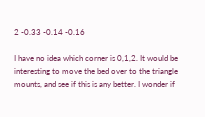2 -0.33 -0.14 -0.16

I have no idea which corner is 0,1,2. It would be interesting to move the bed over to the triangle mounts, and see if this is any better. I wonder if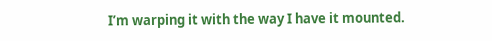I’m warping it with the way I have it mounted.